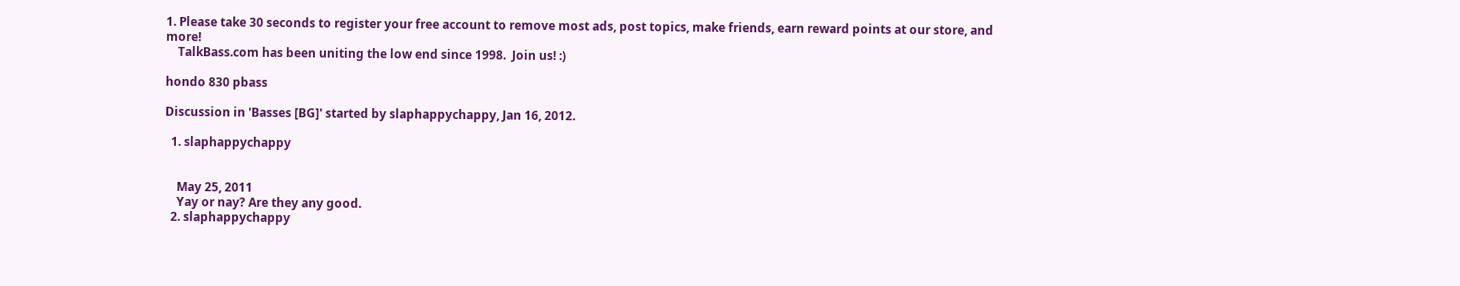1. Please take 30 seconds to register your free account to remove most ads, post topics, make friends, earn reward points at our store, and more!
    TalkBass.com has been uniting the low end since 1998.  Join us! :)

hondo 830 pbass

Discussion in 'Basses [BG]' started by slaphappychappy, Jan 16, 2012.

  1. slaphappychappy


    May 25, 2011
    Yay or nay? Are they any good.
  2. slaphappychappy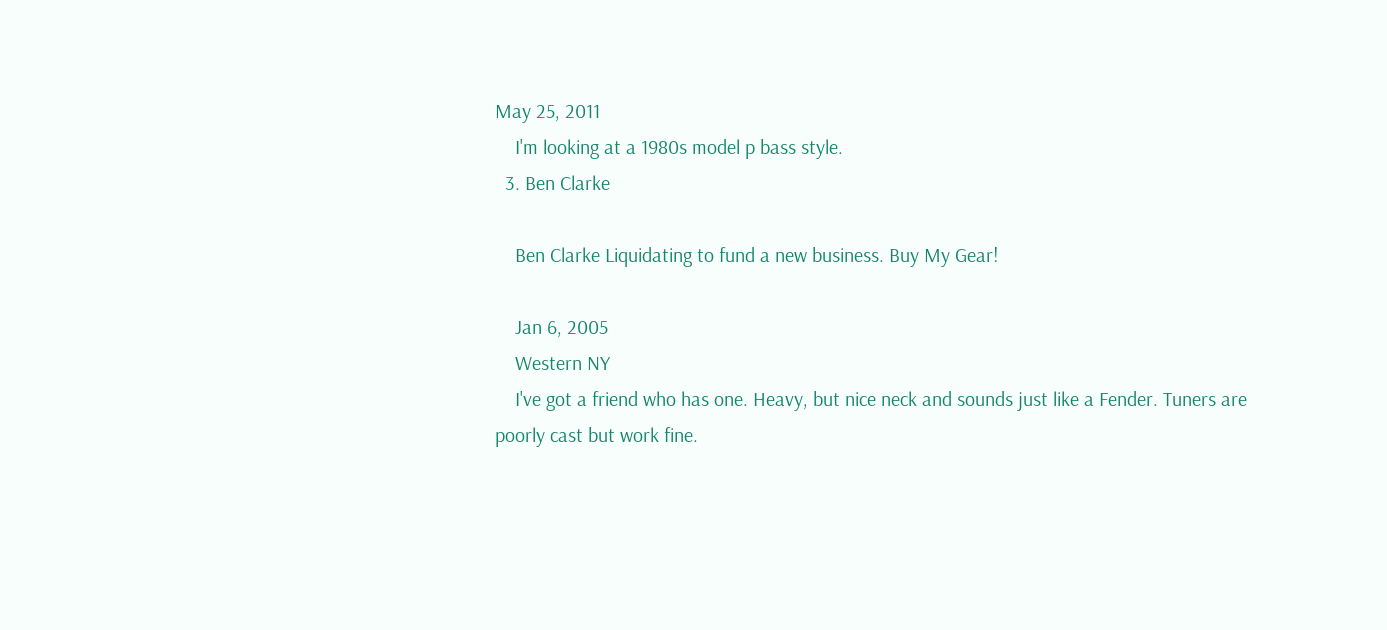May 25, 2011
    I'm looking at a 1980s model p bass style.
  3. Ben Clarke

    Ben Clarke Liquidating to fund a new business. Buy My Gear!

    Jan 6, 2005
    Western NY
    I've got a friend who has one. Heavy, but nice neck and sounds just like a Fender. Tuners are poorly cast but work fine.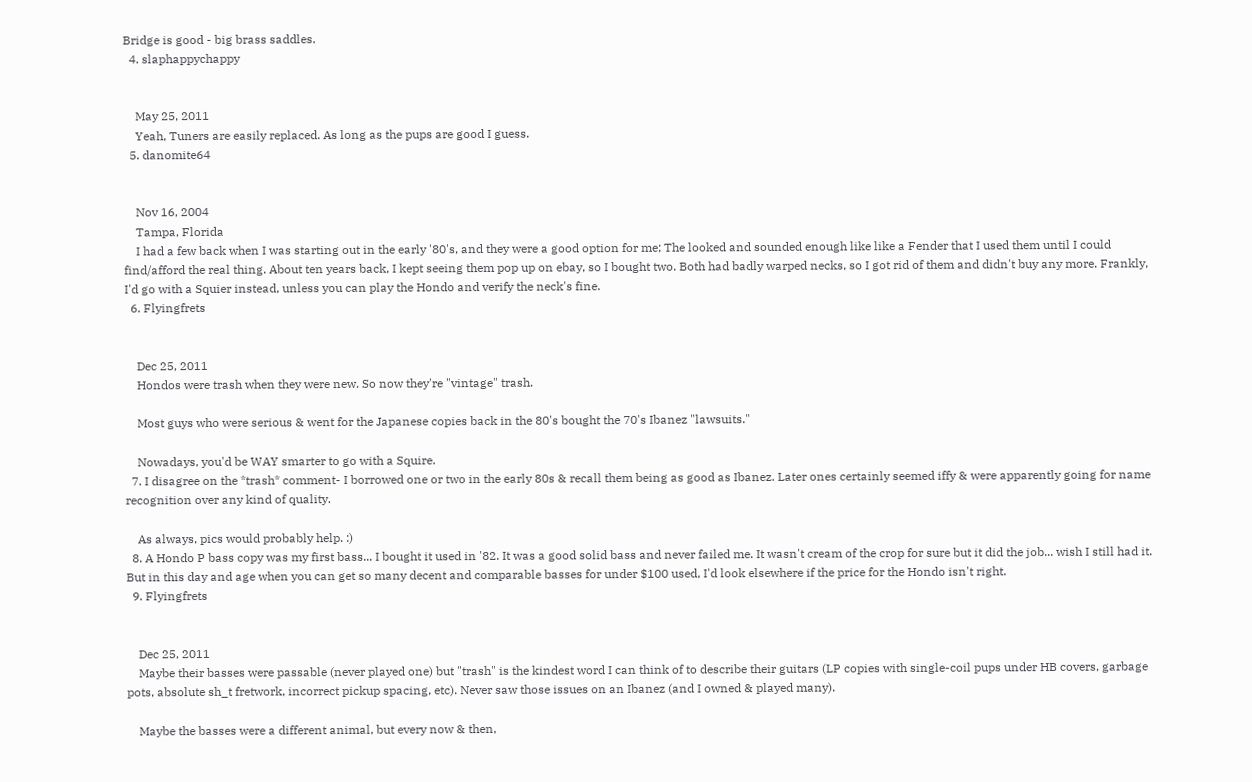Bridge is good - big brass saddles.
  4. slaphappychappy


    May 25, 2011
    Yeah, Tuners are easily replaced. As long as the pups are good I guess.
  5. danomite64


    Nov 16, 2004
    Tampa, Florida
    I had a few back when I was starting out in the early '80's, and they were a good option for me; The looked and sounded enough like like a Fender that I used them until I could find/afford the real thing. About ten years back, I kept seeing them pop up on ebay, so I bought two. Both had badly warped necks, so I got rid of them and didn't buy any more. Frankly, I'd go with a Squier instead, unless you can play the Hondo and verify the neck's fine.
  6. Flyingfrets


    Dec 25, 2011
    Hondos were trash when they were new. So now they're "vintage" trash.

    Most guys who were serious & went for the Japanese copies back in the 80's bought the 70's Ibanez "lawsuits."

    Nowadays, you'd be WAY smarter to go with a Squire.
  7. I disagree on the *trash* comment- I borrowed one or two in the early 80s & recall them being as good as Ibanez. Later ones certainly seemed iffy & were apparently going for name recognition over any kind of quality.

    As always, pics would probably help. :)
  8. A Hondo P bass copy was my first bass... I bought it used in '82. It was a good solid bass and never failed me. It wasn't cream of the crop for sure but it did the job... wish I still had it. But in this day and age when you can get so many decent and comparable basses for under $100 used, I'd look elsewhere if the price for the Hondo isn't right.
  9. Flyingfrets


    Dec 25, 2011
    Maybe their basses were passable (never played one) but "trash" is the kindest word I can think of to describe their guitars (LP copies with single-coil pups under HB covers, garbage pots, absolute sh_t fretwork, incorrect pickup spacing, etc). Never saw those issues on an Ibanez (and I owned & played many).

    Maybe the basses were a different animal, but every now & then,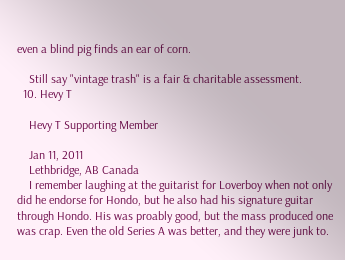even a blind pig finds an ear of corn.

    Still say "vintage trash" is a fair & charitable assessment.
  10. Hevy T

    Hevy T Supporting Member

    Jan 11, 2011
    Lethbridge, AB Canada
    I remember laughing at the guitarist for Loverboy when not only did he endorse for Hondo, but he also had his signature guitar through Hondo. His was proably good, but the mass produced one was crap. Even the old Series A was better, and they were junk to.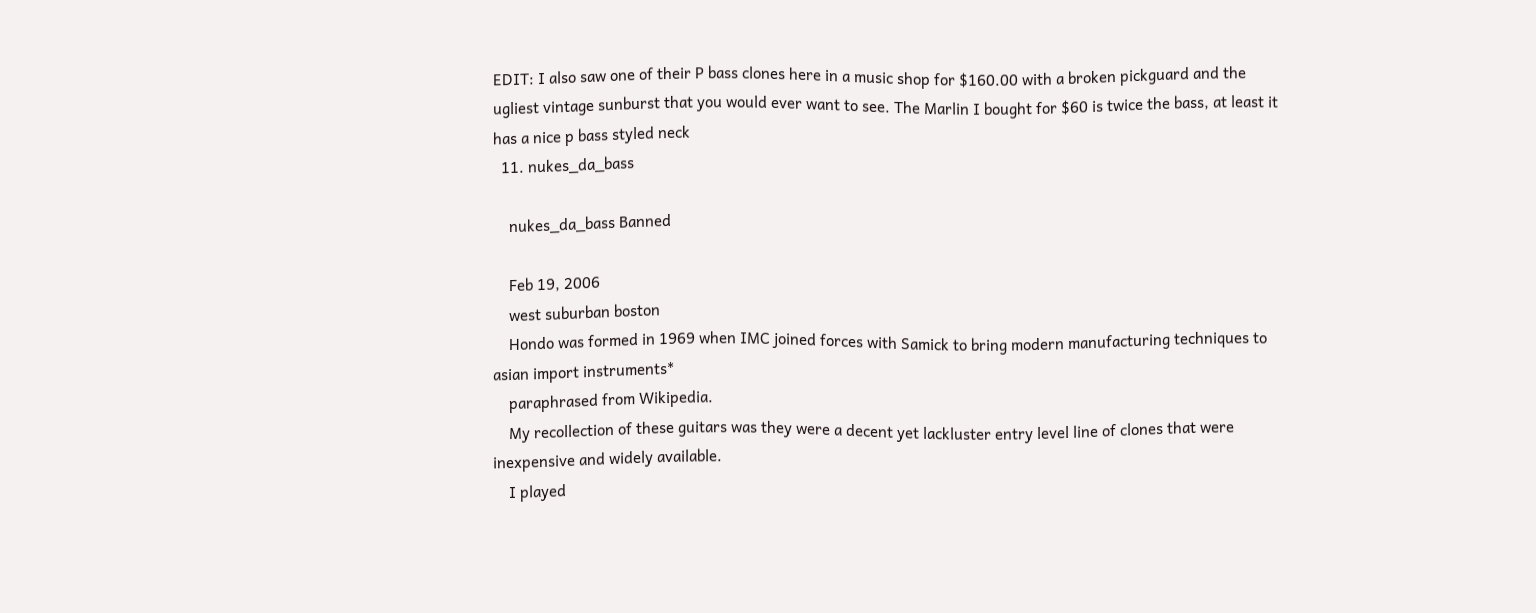EDIT: I also saw one of their P bass clones here in a music shop for $160.00 with a broken pickguard and the ugliest vintage sunburst that you would ever want to see. The Marlin I bought for $60 is twice the bass, at least it has a nice p bass styled neck
  11. nukes_da_bass

    nukes_da_bass Banned

    Feb 19, 2006
    west suburban boston
    Hondo was formed in 1969 when IMC joined forces with Samick to bring modern manufacturing techniques to asian import instruments*
    paraphrased from Wikipedia.
    My recollection of these guitars was they were a decent yet lackluster entry level line of clones that were inexpensive and widely available.
    I played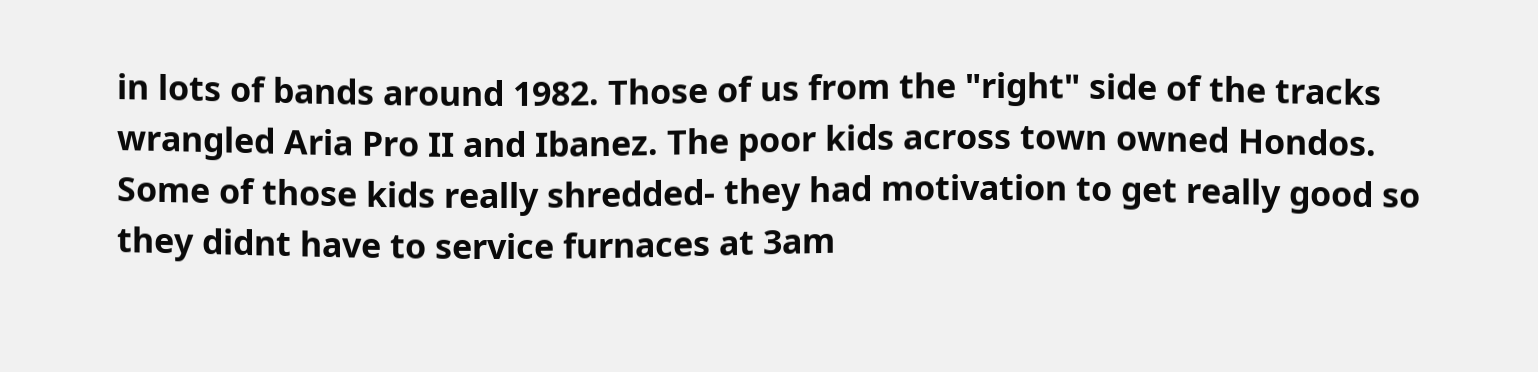in lots of bands around 1982. Those of us from the "right" side of the tracks wrangled Aria Pro II and Ibanez. The poor kids across town owned Hondos. Some of those kids really shredded- they had motivation to get really good so they didnt have to service furnaces at 3am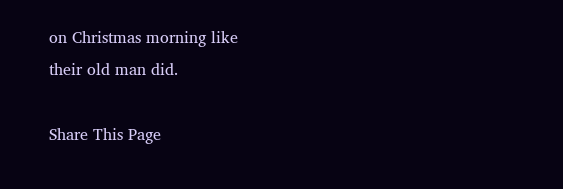on Christmas morning like their old man did.

Share This Page